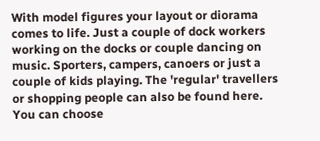With model figures your layout or diorama comes to life. Just a couple of dock workers working on the docks or couple dancing on music. Sporters, campers, canoers or just a couple of kids playing. The 'regular' travellers or shopping people can also be found here.
You can choose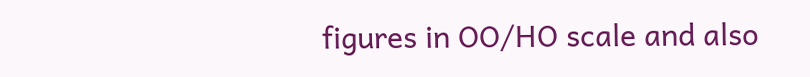figures in OO/HO scale and also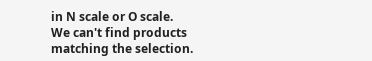in N scale or O scale.
We can't find products matching the selection.